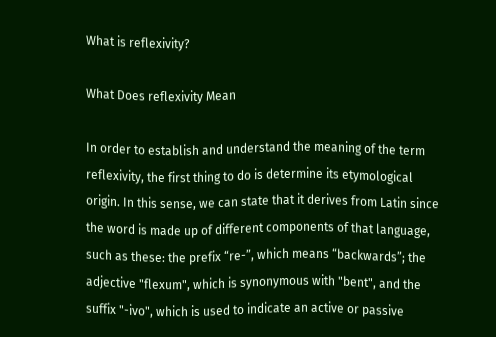What is reflexivity?

What Does reflexivity Mean

In order to establish and understand the meaning of the term reflexivity, the first thing to do is determine its etymological origin. In this sense, we can state that it derives from Latin since the word is made up of different components of that language, such as these: the prefix “re-”, which means “backwards”; the adjective "flexum", which is synonymous with "bent", and the suffix "-ivo", which is used to indicate an active or passive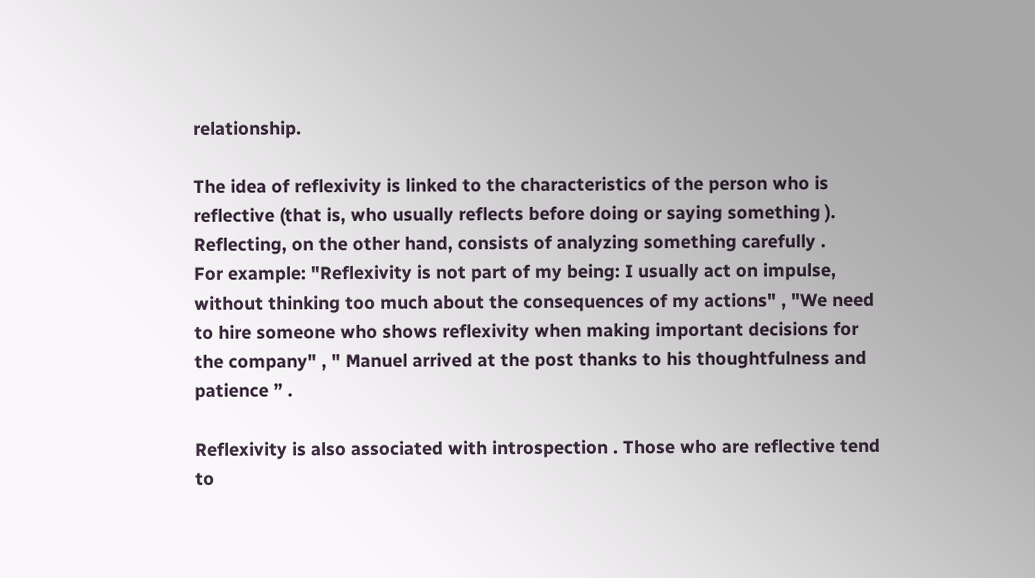relationship.

The idea of reflexivity is linked to the characteristics of the person who is reflective (that is, who usually reflects before doing or saying something ). Reflecting, on the other hand, consists of analyzing something carefully .
For example: "Reflexivity is not part of my being: I usually act on impulse, without thinking too much about the consequences of my actions" , "We need to hire someone who shows reflexivity when making important decisions for the company" , " Manuel arrived at the post thanks to his thoughtfulness and patience ” .

Reflexivity is also associated with introspection . Those who are reflective tend to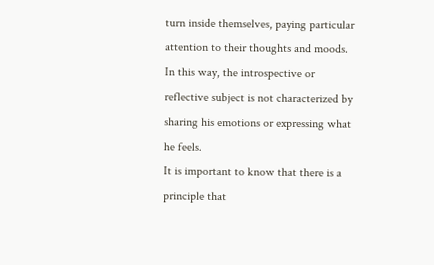turn inside themselves, paying particular attention to their thoughts and moods. In this way, the introspective or reflective subject is not characterized by sharing his emotions or expressing what he feels.
It is important to know that there is a principle that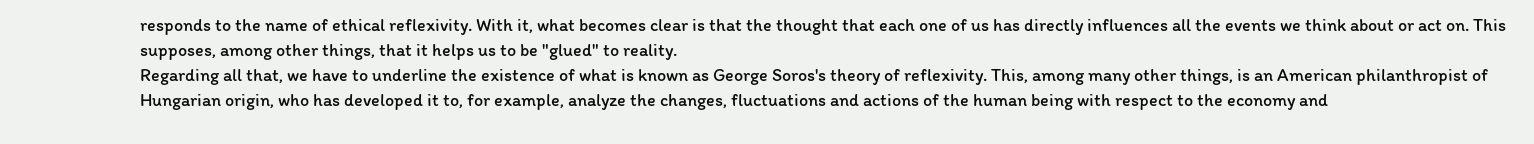responds to the name of ethical reflexivity. With it, what becomes clear is that the thought that each one of us has directly influences all the events we think about or act on. This supposes, among other things, that it helps us to be "glued" to reality.
Regarding all that, we have to underline the existence of what is known as George Soros's theory of reflexivity. This, among many other things, is an American philanthropist of Hungarian origin, who has developed it to, for example, analyze the changes, fluctuations and actions of the human being with respect to the economy and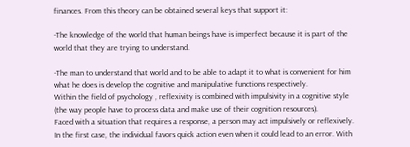finances. From this theory can be obtained several keys that support it:

-The knowledge of the world that human beings have is imperfect because it is part of the world that they are trying to understand.

-The man to understand that world and to be able to adapt it to what is convenient for him what he does is develop the cognitive and manipulative functions respectively.
Within the field of psychology , reflexivity is combined with impulsivity in a cognitive style (the way people have to process data and make use of their cognition resources).
Faced with a situation that requires a response, a person may act impulsively or reflexively. In the first case, the individual favors quick action even when it could lead to an error. With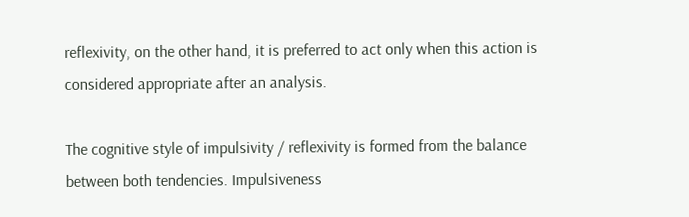reflexivity, on the other hand, it is preferred to act only when this action is considered appropriate after an analysis.

The cognitive style of impulsivity / reflexivity is formed from the balance between both tendencies. Impulsiveness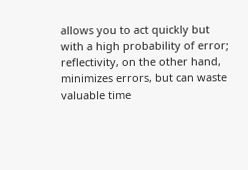allows you to act quickly but with a high probability of error; reflectivity, on the other hand, minimizes errors, but can waste valuable time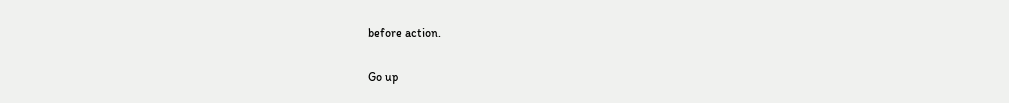before action.

Go up